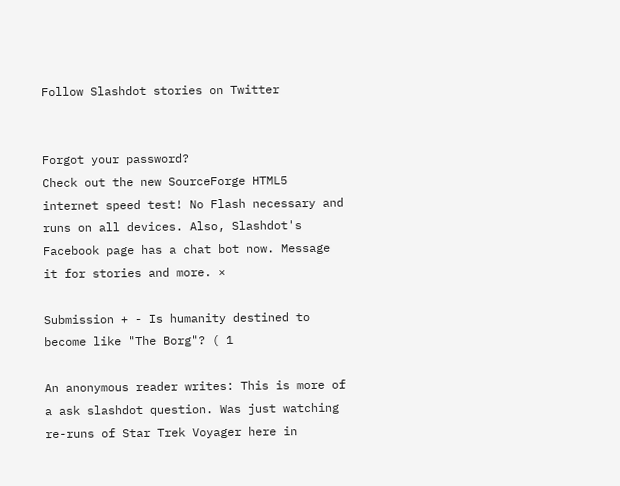Follow Slashdot stories on Twitter


Forgot your password?
Check out the new SourceForge HTML5 internet speed test! No Flash necessary and runs on all devices. Also, Slashdot's Facebook page has a chat bot now. Message it for stories and more. ×

Submission + - Is humanity destined to become like "The Borg"? ( 1

An anonymous reader writes: This is more of a ask slashdot question. Was just watching re-runs of Star Trek Voyager here in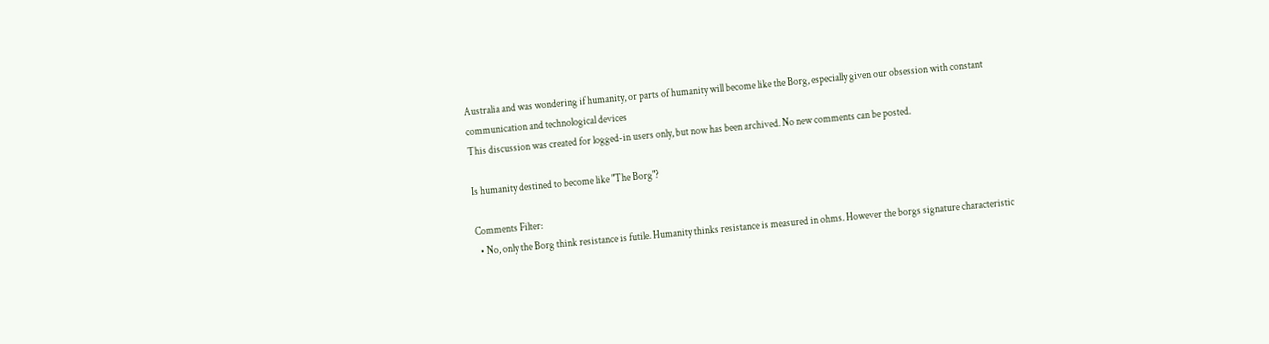Australia and was wondering if humanity, or parts of humanity will become like the Borg, especially given our obsession with constant communication and technological devices
This discussion was created for logged-in users only, but now has been archived. No new comments can be posted.

Is humanity destined to become like "The Borg"?

Comments Filter:
  • No, only the Borg think resistance is futile. Humanity thinks resistance is measured in ohms. However the borgs signature characteristic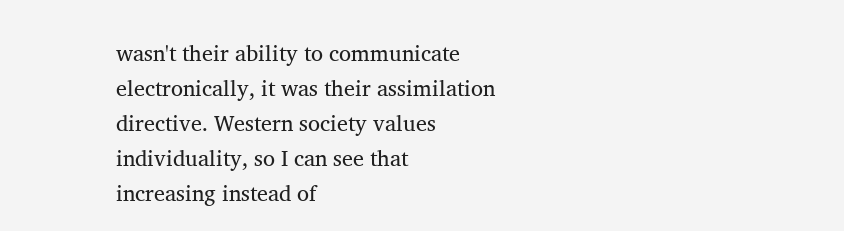wasn't their ability to communicate electronically, it was their assimilation directive. Western society values individuality, so I can see that increasing instead of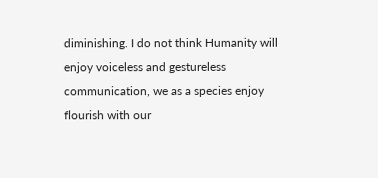diminishing. I do not think Humanity will enjoy voiceless and gestureless communication, we as a species enjoy flourish with our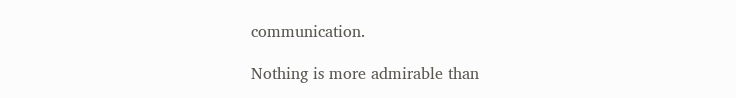communication.

Nothing is more admirable than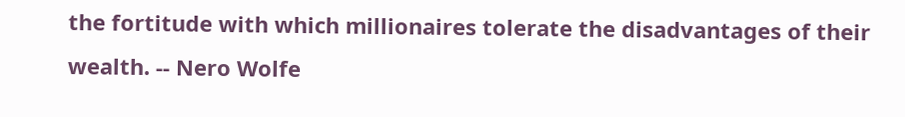the fortitude with which millionaires tolerate the disadvantages of their wealth. -- Nero Wolfe